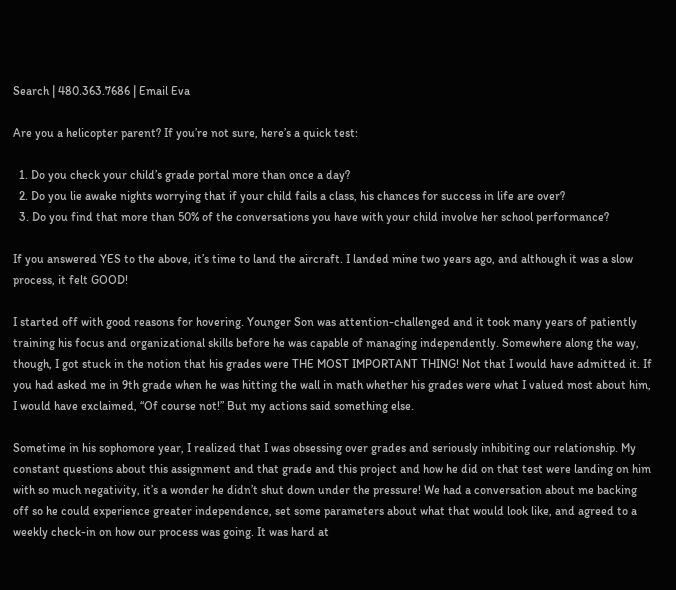Search | 480.363.7686 | Email Eva

Are you a helicopter parent? If you’re not sure, here’s a quick test:

  1. Do you check your child’s grade portal more than once a day?
  2. Do you lie awake nights worrying that if your child fails a class, his chances for success in life are over?
  3. Do you find that more than 50% of the conversations you have with your child involve her school performance?

If you answered YES to the above, it’s time to land the aircraft. I landed mine two years ago, and although it was a slow process, it felt GOOD!

I started off with good reasons for hovering. Younger Son was attention-challenged and it took many years of patiently training his focus and organizational skills before he was capable of managing independently. Somewhere along the way, though, I got stuck in the notion that his grades were THE MOST IMPORTANT THING! Not that I would have admitted it. If you had asked me in 9th grade when he was hitting the wall in math whether his grades were what I valued most about him, I would have exclaimed, “Of course not!” But my actions said something else.

Sometime in his sophomore year, I realized that I was obsessing over grades and seriously inhibiting our relationship. My constant questions about this assignment and that grade and this project and how he did on that test were landing on him with so much negativity, it’s a wonder he didn’t shut down under the pressure! We had a conversation about me backing off so he could experience greater independence, set some parameters about what that would look like, and agreed to a weekly check-in on how our process was going. It was hard at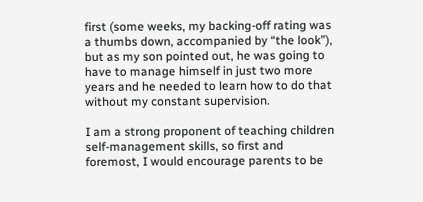first (some weeks, my backing-off rating was a thumbs down, accompanied by “the look”), but as my son pointed out, he was going to have to manage himself in just two more years and he needed to learn how to do that without my constant supervision.

I am a strong proponent of teaching children self-management skills, so first and foremost, I would encourage parents to be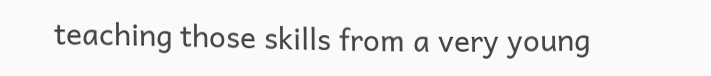teaching those skills from a very young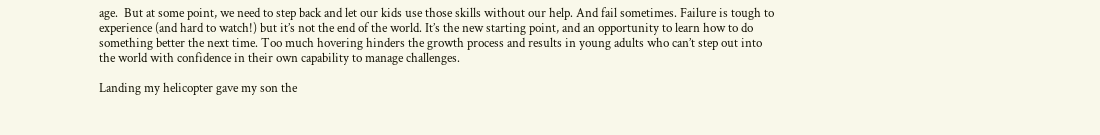age.  But at some point, we need to step back and let our kids use those skills without our help. And fail sometimes. Failure is tough to experience (and hard to watch!) but it’s not the end of the world. It’s the new starting point, and an opportunity to learn how to do something better the next time. Too much hovering hinders the growth process and results in young adults who can’t step out into the world with confidence in their own capability to manage challenges.

Landing my helicopter gave my son the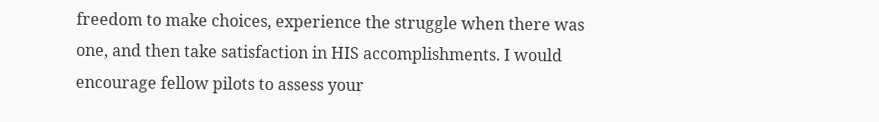freedom to make choices, experience the struggle when there was one, and then take satisfaction in HIS accomplishments. I would encourage fellow pilots to assess your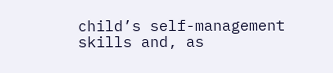child’s self-management skills and, as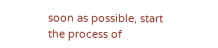soon as possible, start the process of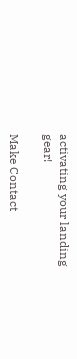activating your landing gear!

Make Contact